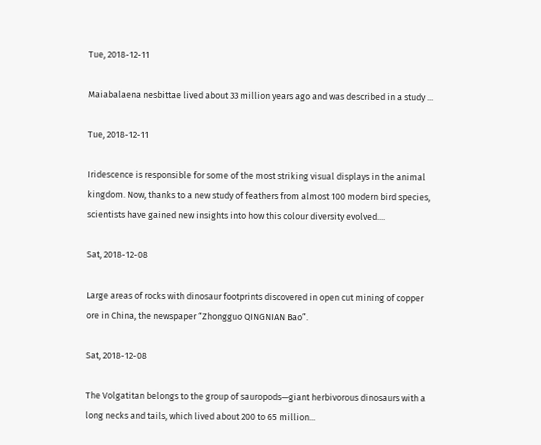Tue, 2018-12-11

Maiabalaena nesbittae lived about 33 million years ago and was described in a study ...

Tue, 2018-12-11

Iridescence is responsible for some of the most striking visual displays in the animal kingdom. Now, thanks to a new study of feathers from almost 100 modern bird species, scientists have gained new insights into how this colour diversity evolved....

Sat, 2018-12-08

Large areas of rocks with dinosaur footprints discovered in open cut mining of copper ore in China, the newspaper “Zhongguo QINGNIAN Bao”.

Sat, 2018-12-08

The Volgatitan belongs to the group of sauropods—giant herbivorous dinosaurs with a long necks and tails, which lived about 200 to 65 million...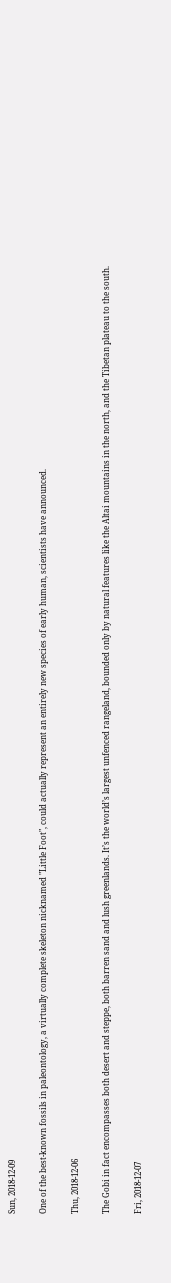Sun, 2018-12-09

One of the best-known fossils in paleontology, a virtually complete skeleton nicknamed "Little Foot", could actually represent an entirely new species of early human, scientists have announced.

Thu, 2018-12-06

The Gobi in fact encompasses both desert and steppe, both barren sand and lush greenlands. It’s the world’s largest unfenced rangeland, bounded only by natural features like the Altai mountains in the north, and the Tibetan plateau to the south.

Fri, 2018-12-07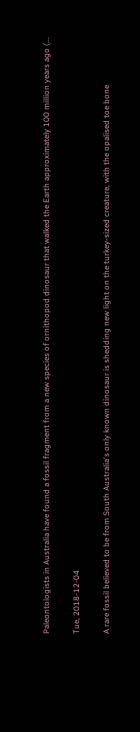Paleontologists in Australia have found a fossil fragment from a new species of ornithopod dinosaur that walked the Earth approximately 100 million years ago (...

Tue, 2018-12-04

A rare fossil believed to be from South Australia's only known dinosaur is shedding new light on the turkey-sized creature, with the opalised toe bone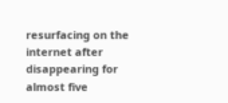resurfacing on the internet after disappearing for almost five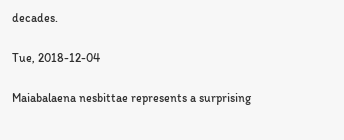decades.

Tue, 2018-12-04

Maiabalaena nesbittae represents a surprising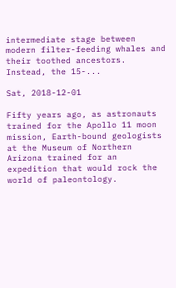intermediate stage between modern filter-feeding whales and their toothed ancestors. Instead, the 15-...

Sat, 2018-12-01

Fifty years ago, as astronauts trained for the Apollo 11 moon mission, Earth-bound geologists at the Museum of Northern Arizona trained for an expedition that would rock the world of paleontology.